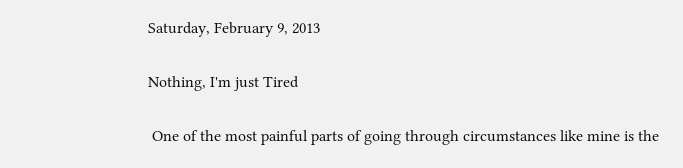Saturday, February 9, 2013

Nothing, I'm just Tired

 One of the most painful parts of going through circumstances like mine is the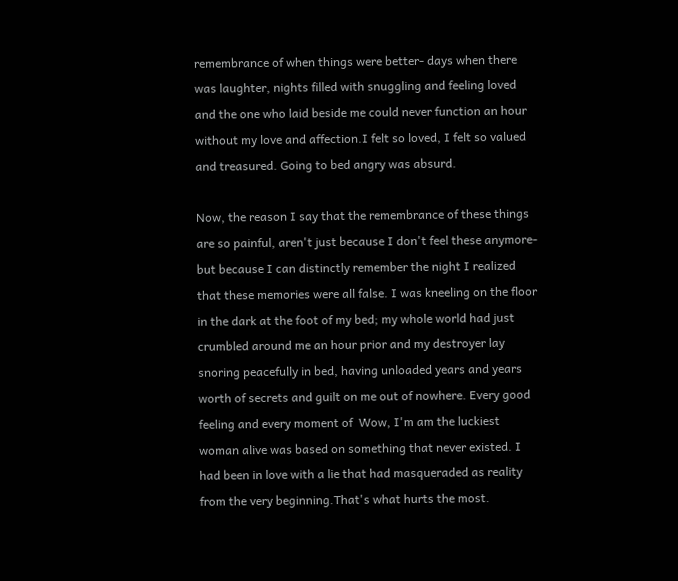remembrance of when things were better- days when there was laughter, nights filled with snuggling and feeling loved and the one who laid beside me could never function an hour without my love and affection.I felt so loved, I felt so valued and treasured. Going to bed angry was absurd.

Now, the reason I say that the remembrance of these things are so painful, aren't just because I don't feel these anymore- but because I can distinctly remember the night I realized that these memories were all false. I was kneeling on the floor in the dark at the foot of my bed; my whole world had just crumbled around me an hour prior and my destroyer lay snoring peacefully in bed, having unloaded years and years worth of secrets and guilt on me out of nowhere. Every good feeling and every moment of  Wow, I'm am the luckiest woman alive was based on something that never existed. I had been in love with a lie that had masqueraded as reality from the very beginning.That's what hurts the most.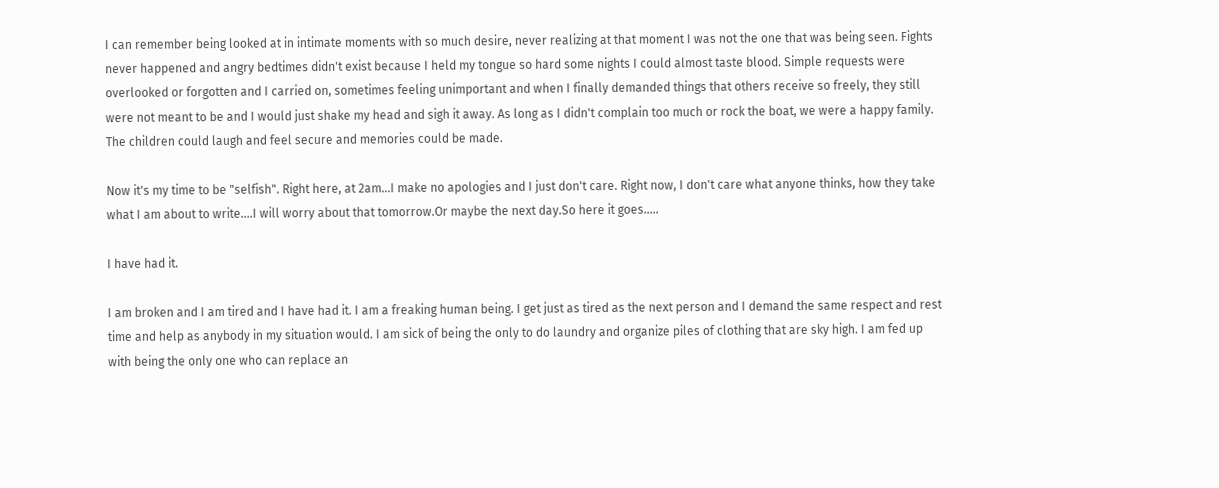I can remember being looked at in intimate moments with so much desire, never realizing at that moment I was not the one that was being seen. Fights never happened and angry bedtimes didn't exist because I held my tongue so hard some nights I could almost taste blood. Simple requests were overlooked or forgotten and I carried on, sometimes feeling unimportant and when I finally demanded things that others receive so freely, they still were not meant to be and I would just shake my head and sigh it away. As long as I didn't complain too much or rock the boat, we were a happy family. The children could laugh and feel secure and memories could be made.

Now it's my time to be "selfish". Right here, at 2am...I make no apologies and I just don't care. Right now, I don't care what anyone thinks, how they take what I am about to write....I will worry about that tomorrow.Or maybe the next day.So here it goes.....

I have had it.

I am broken and I am tired and I have had it. I am a freaking human being. I get just as tired as the next person and I demand the same respect and rest time and help as anybody in my situation would. I am sick of being the only to do laundry and organize piles of clothing that are sky high. I am fed up with being the only one who can replace an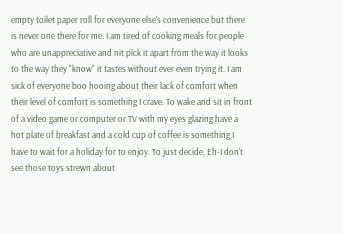empty toilet paper roll for everyone else's convenience but there is never one there for me. I am tired of cooking meals for people who are unappreciative and nit pick it apart from the way it looks to the way they "know" it tastes without ever even trying it. I am sick of everyone boo hooing about their lack of comfort when their level of comfort is something I crave. To wake and sit in front of a video game or computer or TV with my eyes glazing have a hot plate of breakfast and a cold cup of coffee is something I have to wait for a holiday for to enjoy. To just decide, Eh-I don't see those toys strewn about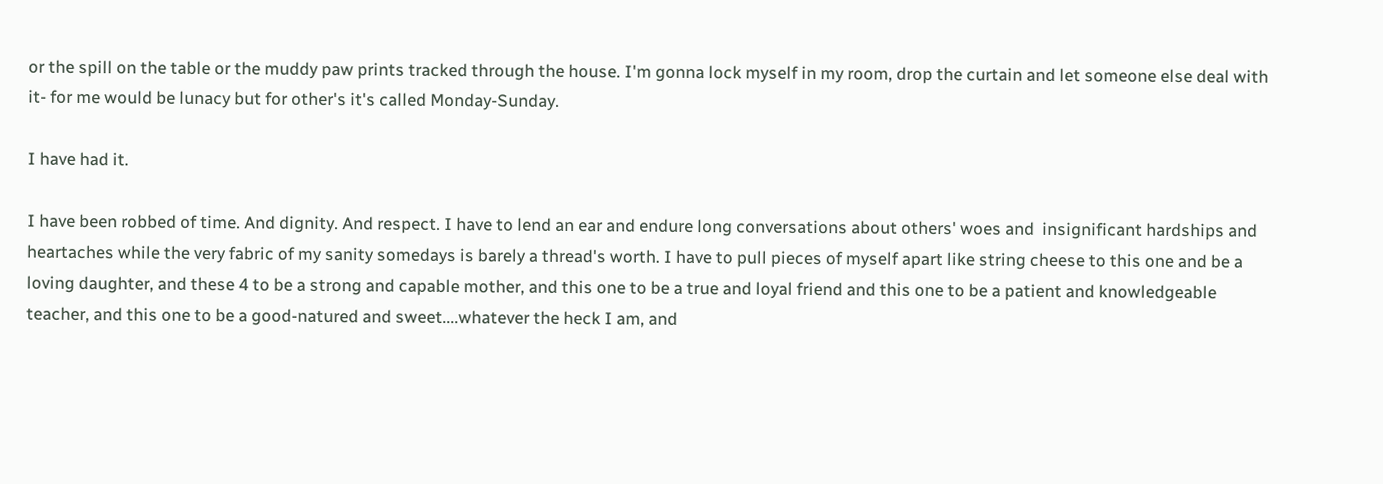or the spill on the table or the muddy paw prints tracked through the house. I'm gonna lock myself in my room, drop the curtain and let someone else deal with it- for me would be lunacy but for other's it's called Monday-Sunday.

I have had it.

I have been robbed of time. And dignity. And respect. I have to lend an ear and endure long conversations about others' woes and  insignificant hardships and heartaches while the very fabric of my sanity somedays is barely a thread's worth. I have to pull pieces of myself apart like string cheese to this one and be a loving daughter, and these 4 to be a strong and capable mother, and this one to be a true and loyal friend and this one to be a patient and knowledgeable teacher, and this one to be a good-natured and sweet....whatever the heck I am, and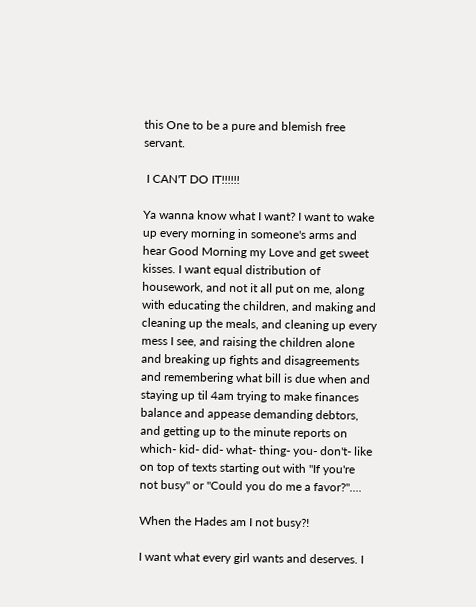this One to be a pure and blemish free servant.

 I CAN'T DO IT!!!!!!

Ya wanna know what I want? I want to wake up every morning in someone's arms and hear Good Morning my Love and get sweet kisses. I want equal distribution of housework, and not it all put on me, along with educating the children, and making and cleaning up the meals, and cleaning up every mess I see, and raising the children alone and breaking up fights and disagreements and remembering what bill is due when and staying up til 4am trying to make finances balance and appease demanding debtors, and getting up to the minute reports on which- kid- did- what- thing- you- don't- like on top of texts starting out with "If you're not busy" or "Could you do me a favor?"....

When the Hades am I not busy?!

I want what every girl wants and deserves. I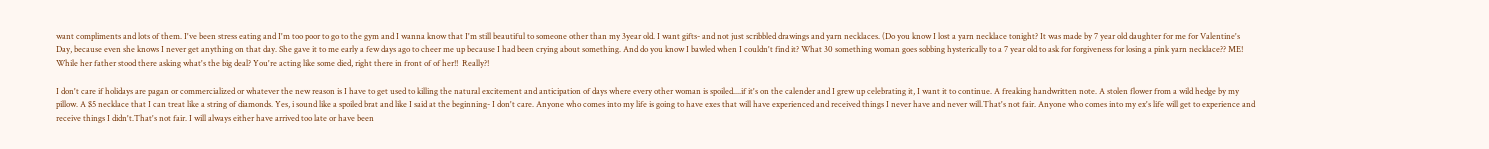want compliments and lots of them. I've been stress eating and I'm too poor to go to the gym and I wanna know that I'm still beautiful to someone other than my 3year old. I want gifts- and not just scribbled drawings and yarn necklaces. (Do you know I lost a yarn necklace tonight? It was made by 7 year old daughter for me for Valentine's Day, because even she knows I never get anything on that day. She gave it to me early a few days ago to cheer me up because I had been crying about something. And do you know I bawled when I couldn't find it? What 30 something woman goes sobbing hysterically to a 7 year old to ask for forgiveness for losing a pink yarn necklace?? ME! While her father stood there asking what's the big deal? You're acting like some died, right there in front of of her!!  Really?!

I don't care if holidays are pagan or commercialized or whatever the new reason is I have to get used to killing the natural excitement and anticipation of days where every other woman is spoiled....if it's on the calender and I grew up celebrating it, I want it to continue. A freaking handwritten note. A stolen flower from a wild hedge by my pillow. A $5 necklace that I can treat like a string of diamonds. Yes, i sound like a spoiled brat and like I said at the beginning- I don't care. Anyone who comes into my life is going to have exes that will have experienced and received things I never have and never will.That's not fair. Anyone who comes into my ex's life will get to experience and receive things I didn't.That's not fair. I will always either have arrived too late or have been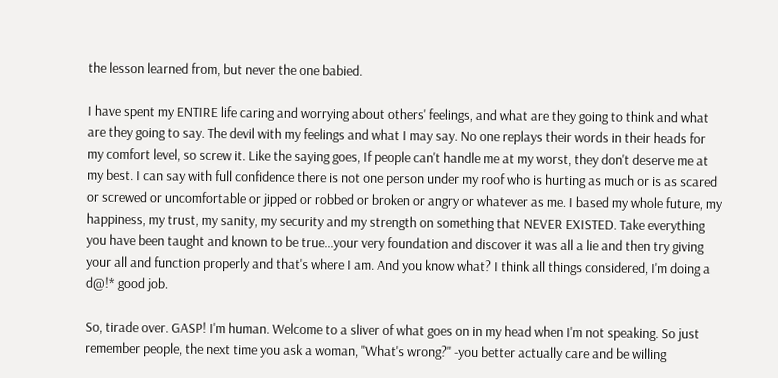the lesson learned from, but never the one babied.

I have spent my ENTIRE life caring and worrying about others' feelings, and what are they going to think and what are they going to say. The devil with my feelings and what I may say. No one replays their words in their heads for my comfort level, so screw it. Like the saying goes, If people can't handle me at my worst, they don't deserve me at my best. I can say with full confidence there is not one person under my roof who is hurting as much or is as scared or screwed or uncomfortable or jipped or robbed or broken or angry or whatever as me. I based my whole future, my happiness, my trust, my sanity, my security and my strength on something that NEVER EXISTED. Take everything you have been taught and known to be true...your very foundation and discover it was all a lie and then try giving your all and function properly and that's where I am. And you know what? I think all things considered, I'm doing a d@!* good job.

So, tirade over. GASP! I'm human. Welcome to a sliver of what goes on in my head when I'm not speaking. So just remember people, the next time you ask a woman, "What's wrong?" -you better actually care and be willing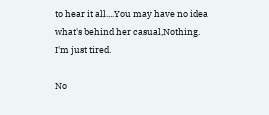to hear it all....You may have no idea what's behind her casual,Nothing. I'm just tired.

No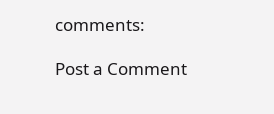comments:

Post a Comment